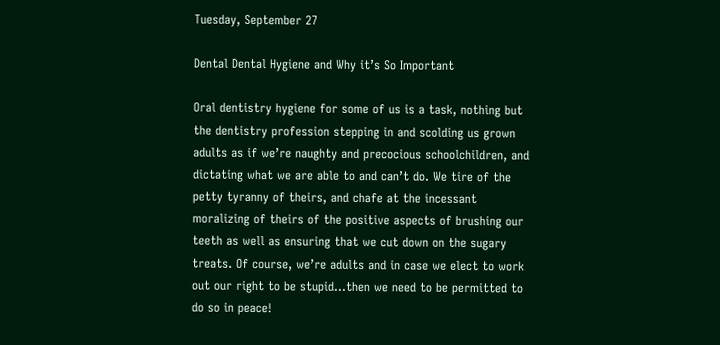Tuesday, September 27

Dental Dental Hygiene and Why it’s So Important

Oral dentistry hygiene for some of us is a task, nothing but the dentistry profession stepping in and scolding us grown adults as if we’re naughty and precocious schoolchildren, and dictating what we are able to and can’t do. We tire of the petty tyranny of theirs, and chafe at the incessant moralizing of theirs of the positive aspects of brushing our teeth as well as ensuring that we cut down on the sugary treats. Of course, we’re adults and in case we elect to work out our right to be stupid…then we need to be permitted to do so in peace!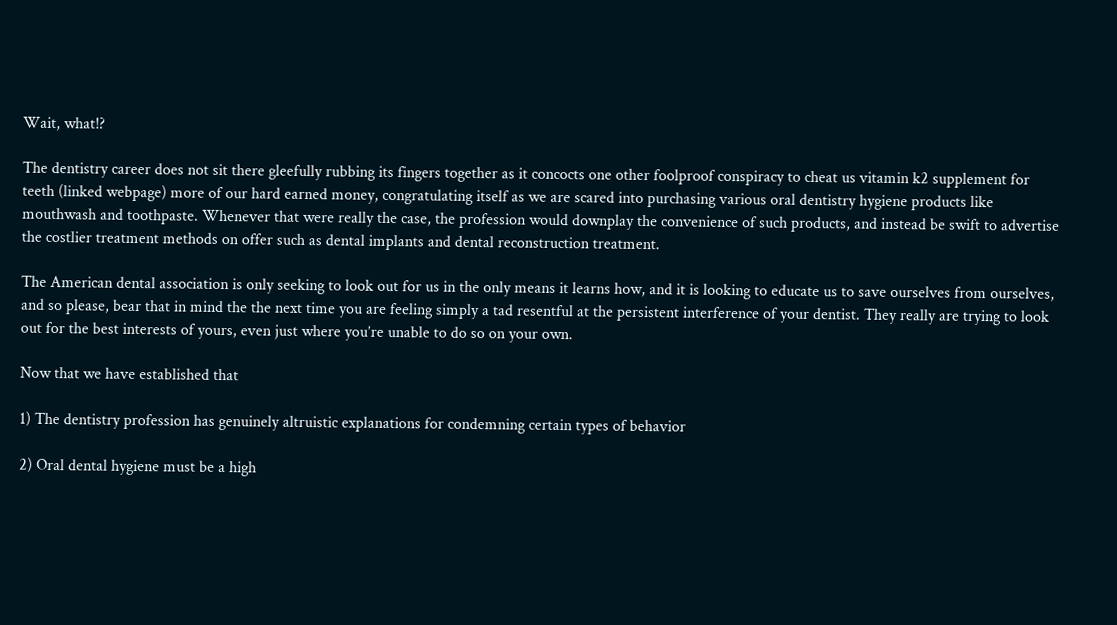Wait, what!?

The dentistry career does not sit there gleefully rubbing its fingers together as it concocts one other foolproof conspiracy to cheat us vitamin k2 supplement for teeth (linked webpage) more of our hard earned money, congratulating itself as we are scared into purchasing various oral dentistry hygiene products like mouthwash and toothpaste. Whenever that were really the case, the profession would downplay the convenience of such products, and instead be swift to advertise the costlier treatment methods on offer such as dental implants and dental reconstruction treatment.

The American dental association is only seeking to look out for us in the only means it learns how, and it is looking to educate us to save ourselves from ourselves, and so please, bear that in mind the the next time you are feeling simply a tad resentful at the persistent interference of your dentist. They really are trying to look out for the best interests of yours, even just where you’re unable to do so on your own.

Now that we have established that

1) The dentistry profession has genuinely altruistic explanations for condemning certain types of behavior

2) Oral dental hygiene must be a high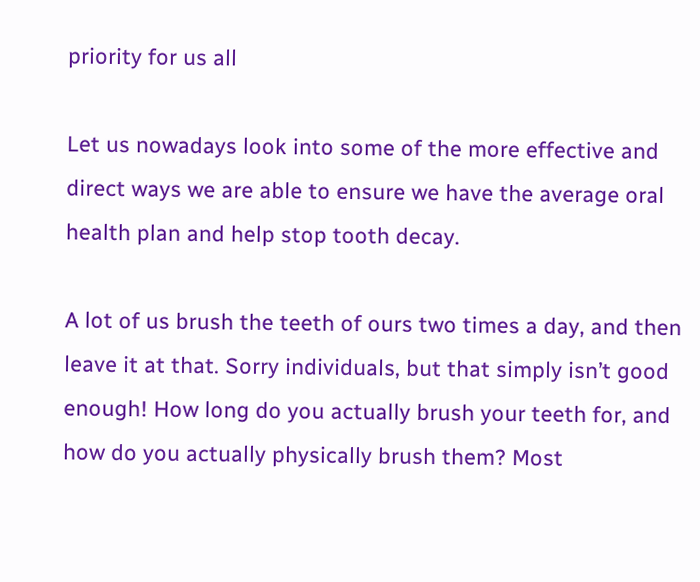priority for us all

Let us nowadays look into some of the more effective and direct ways we are able to ensure we have the average oral health plan and help stop tooth decay.

A lot of us brush the teeth of ours two times a day, and then leave it at that. Sorry individuals, but that simply isn’t good enough! How long do you actually brush your teeth for, and how do you actually physically brush them? Most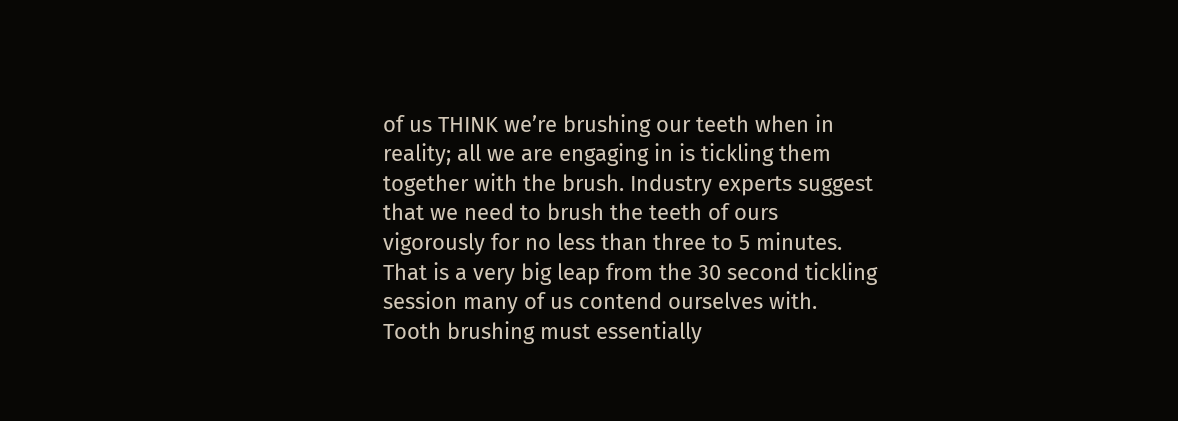of us THINK we’re brushing our teeth when in reality; all we are engaging in is tickling them together with the brush. Industry experts suggest that we need to brush the teeth of ours vigorously for no less than three to 5 minutes. That is a very big leap from the 30 second tickling session many of us contend ourselves with. Tooth brushing must essentially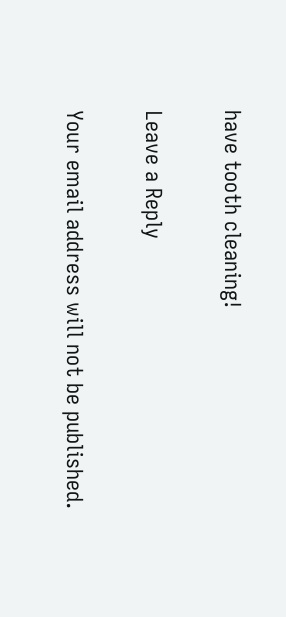have tooth cleaning!

Leave a Reply

Your email address will not be published.